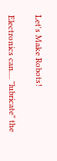Let's Make Robots!

Electronics can.... "lubricate" the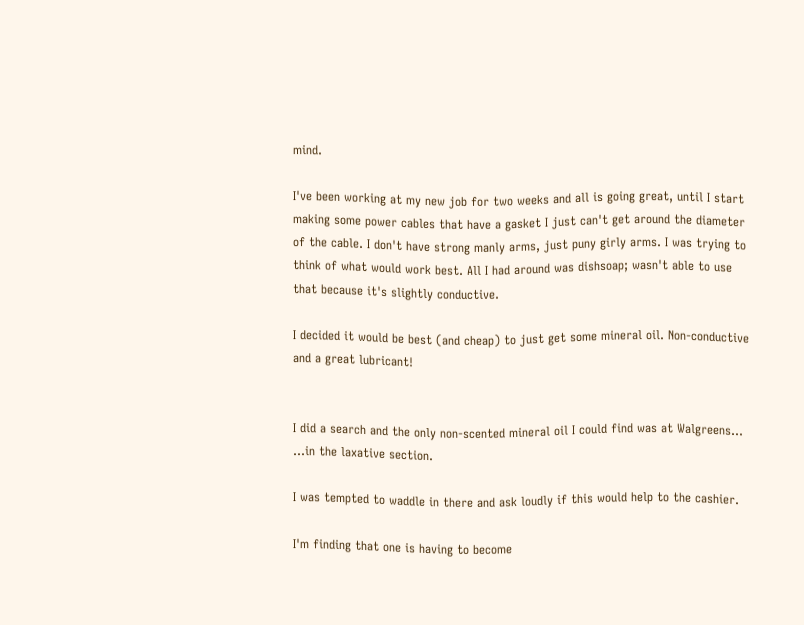mind.

I've been working at my new job for two weeks and all is going great, until I start making some power cables that have a gasket I just can't get around the diameter of the cable. I don't have strong manly arms, just puny girly arms. I was trying to think of what would work best. All I had around was dishsoap; wasn't able to use that because it's slightly conductive.

I decided it would be best (and cheap) to just get some mineral oil. Non-conductive and a great lubricant!


I did a search and the only non-scented mineral oil I could find was at Walgreens...
...in the laxative section.

I was tempted to waddle in there and ask loudly if this would help to the cashier.

I'm finding that one is having to become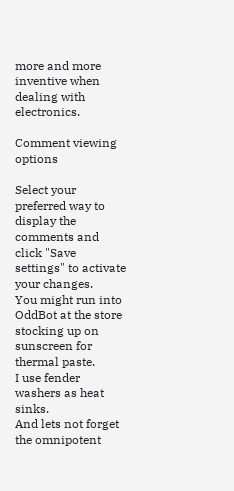more and more inventive when dealing with electronics.

Comment viewing options

Select your preferred way to display the comments and click "Save settings" to activate your changes.
You might run into OddBot at the store stocking up on sunscreen for thermal paste.
I use fender washers as heat sinks.
And lets not forget the omnipotent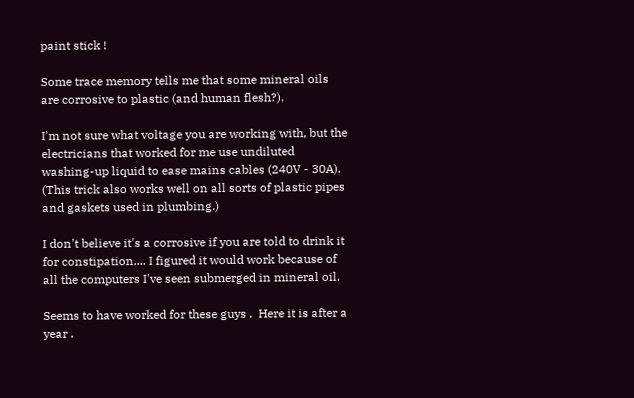paint stick !

Some trace memory tells me that some mineral oils are corrosive to plastic (and human flesh?).

I'm not sure what voltage you are working with, but the electricians that worked for me use undiluted washing-up liquid to ease mains cables (240V - 30A). (This trick also works well on all sorts of plastic pipes and gaskets used in plumbing.)

I don't believe it's a corrosive if you are told to drink it for constipation.... I figured it would work because of all the computers I've seen submerged in mineral oil.

Seems to have worked for these guys .  Here it is after a year .